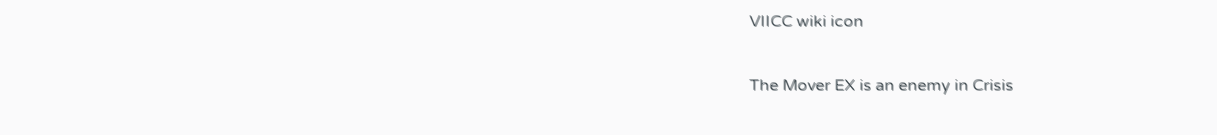VIICC wiki icon

The Mover EX is an enemy in Crisis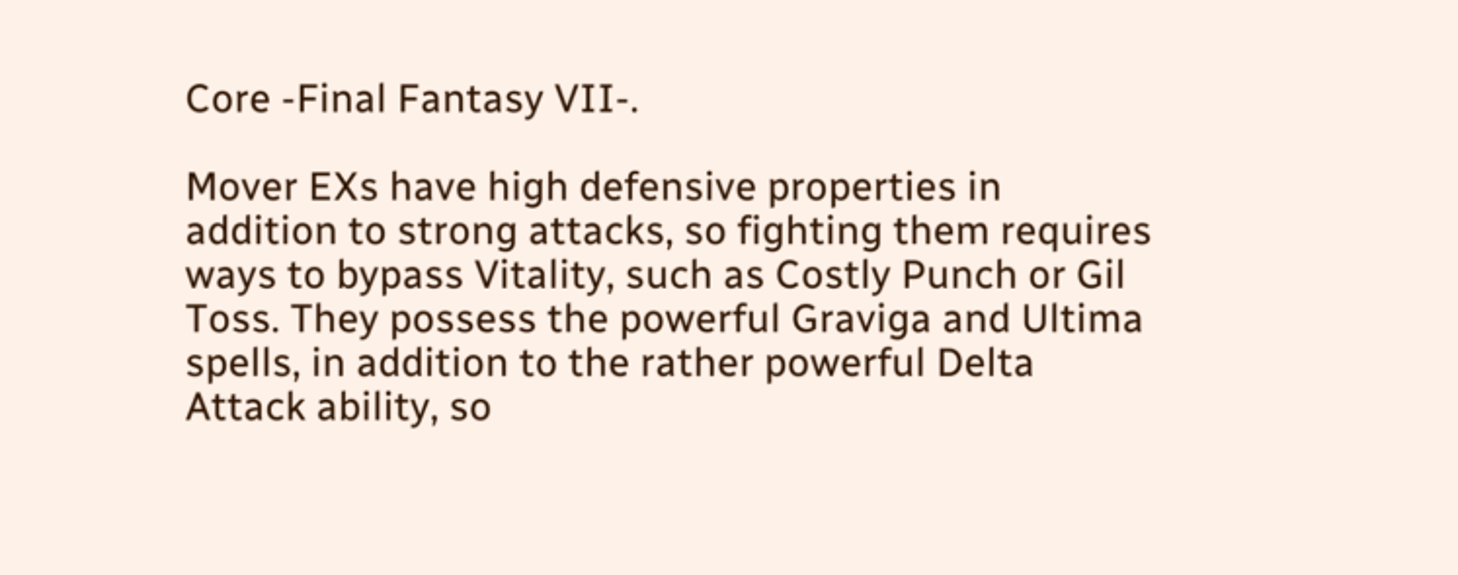Core -Final Fantasy VII-.

Mover EXs have high defensive properties in addition to strong attacks, so fighting them requires ways to bypass Vitality, such as Costly Punch or Gil Toss. They possess the powerful Graviga and Ultima spells, in addition to the rather powerful Delta Attack ability, so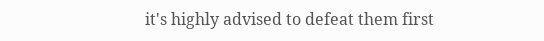it's highly advised to defeat them first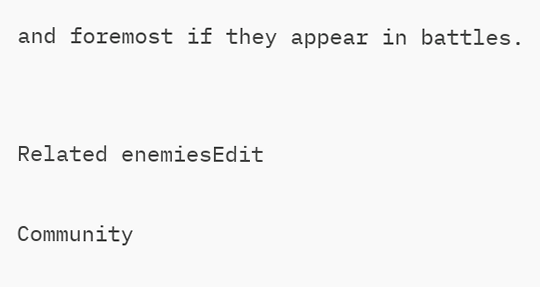and foremost if they appear in battles.


Related enemiesEdit

Community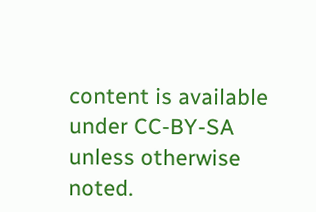content is available under CC-BY-SA unless otherwise noted.